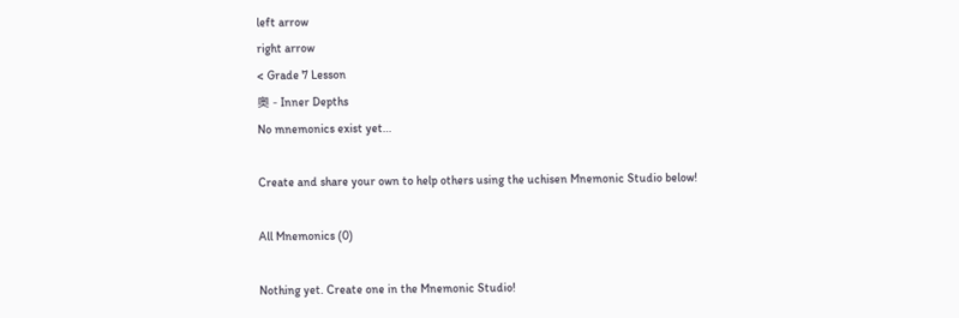left arrow
right arrow
< Grade 7 Lesson
奥 - Inner Depths
No mnemonics exist yet...

Create and share your own to help others using the uchisen Mnemonic Studio below!

All Mnemonics (0)

Nothing yet. Create one in the Mnemonic Studio!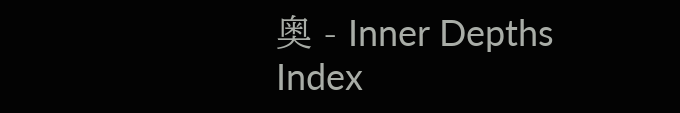奥 - Inner Depths
Index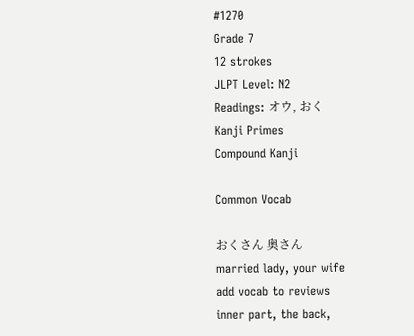#1270
Grade 7
12 strokes
JLPT Level: N2
Readings: オウ, おく
Kanji Primes
Compound Kanji

Common Vocab

おくさん 奥さん
married lady, your wife
add vocab to reviews
inner part, the back,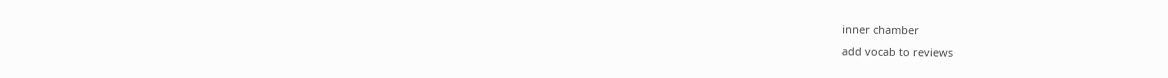inner chamber
add vocab to reviews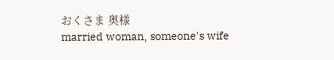おくさま 奥様
married woman, someone's wife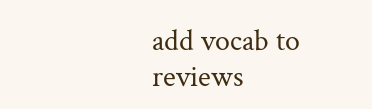add vocab to reviews